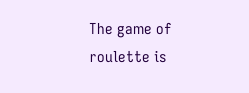The game of roulette is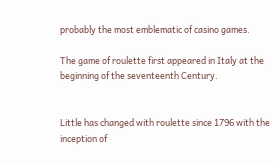probably the most emblematic of casino games.

The game of roulette first appeared in Italy at the beginning of the seventeenth Century.


Little has changed with roulette since 1796 with the inception of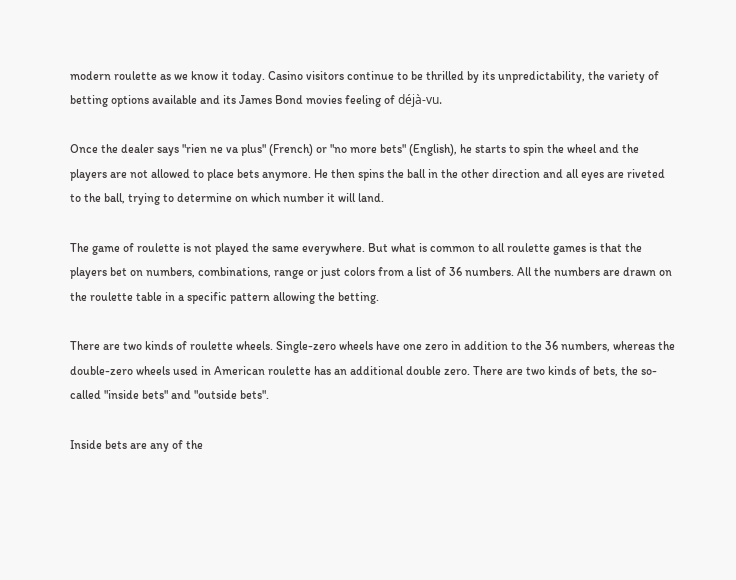modern roulette as we know it today. Casino visitors continue to be thrilled by its unpredictability, the variety of betting options available and its James Bond movies feeling of déjà-vu.

Once the dealer says "rien ne va plus" (French) or "no more bets" (English), he starts to spin the wheel and the players are not allowed to place bets anymore. He then spins the ball in the other direction and all eyes are riveted to the ball, trying to determine on which number it will land.

The game of roulette is not played the same everywhere. But what is common to all roulette games is that the players bet on numbers, combinations, range or just colors from a list of 36 numbers. All the numbers are drawn on the roulette table in a specific pattern allowing the betting.

There are two kinds of roulette wheels. Single-zero wheels have one zero in addition to the 36 numbers, whereas the double-zero wheels used in American roulette has an additional double zero. There are two kinds of bets, the so-called "inside bets" and "outside bets".

Inside bets are any of the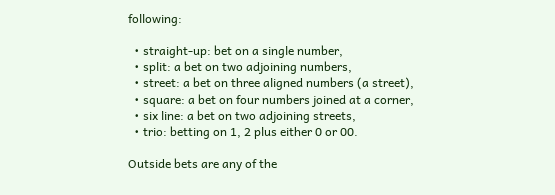following:

  • straight-up: bet on a single number,
  • split: a bet on two adjoining numbers,
  • street: a bet on three aligned numbers (a street),
  • square: a bet on four numbers joined at a corner,
  • six line: a bet on two adjoining streets,
  • trio: betting on 1, 2 plus either 0 or 00.

Outside bets are any of the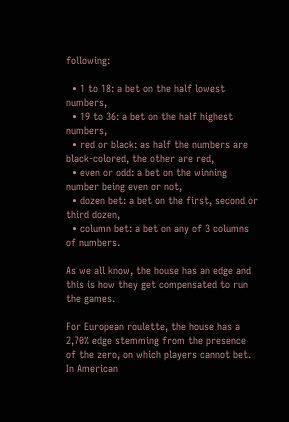following:

  • 1 to 18: a bet on the half lowest numbers,
  • 19 to 36: a bet on the half highest numbers,
  • red or black: as half the numbers are black-colored, the other are red,
  • even or odd: a bet on the winning number being even or not,
  • dozen bet: a bet on the first, second or third dozen,
  • column bet: a bet on any of 3 columns of numbers.

As we all know, the house has an edge and this is how they get compensated to run the games.

For European roulette, the house has a 2,70% edge stemming from the presence of the zero, on which players cannot bet. In American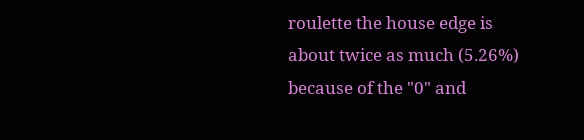roulette the house edge is about twice as much (5.26%) because of the "0" and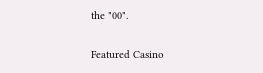the "00".

Featured Casino